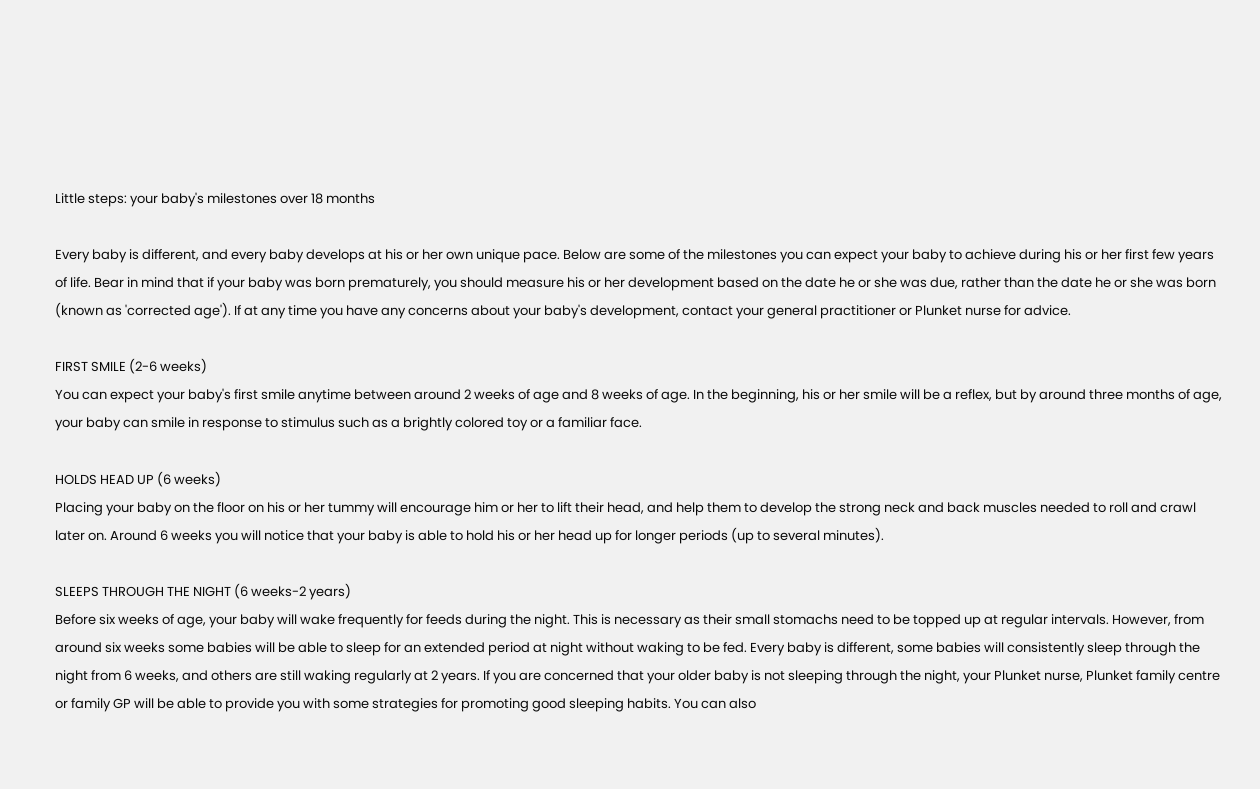Little steps: your baby's milestones over 18 months

Every baby is different, and every baby develops at his or her own unique pace. Below are some of the milestones you can expect your baby to achieve during his or her first few years of life. Bear in mind that if your baby was born prematurely, you should measure his or her development based on the date he or she was due, rather than the date he or she was born (known as 'corrected age'). If at any time you have any concerns about your baby's development, contact your general practitioner or Plunket nurse for advice.

FIRST SMILE (2-6 weeks)
You can expect your baby's first smile anytime between around 2 weeks of age and 8 weeks of age. In the beginning, his or her smile will be a reflex, but by around three months of age, your baby can smile in response to stimulus such as a brightly colored toy or a familiar face.

HOLDS HEAD UP (6 weeks)
Placing your baby on the floor on his or her tummy will encourage him or her to lift their head, and help them to develop the strong neck and back muscles needed to roll and crawl later on. Around 6 weeks you will notice that your baby is able to hold his or her head up for longer periods (up to several minutes).

SLEEPS THROUGH THE NIGHT (6 weeks-2 years)
Before six weeks of age, your baby will wake frequently for feeds during the night. This is necessary as their small stomachs need to be topped up at regular intervals. However, from around six weeks some babies will be able to sleep for an extended period at night without waking to be fed. Every baby is different, some babies will consistently sleep through the night from 6 weeks, and others are still waking regularly at 2 years. If you are concerned that your older baby is not sleeping through the night, your Plunket nurse, Plunket family centre or family GP will be able to provide you with some strategies for promoting good sleeping habits. You can also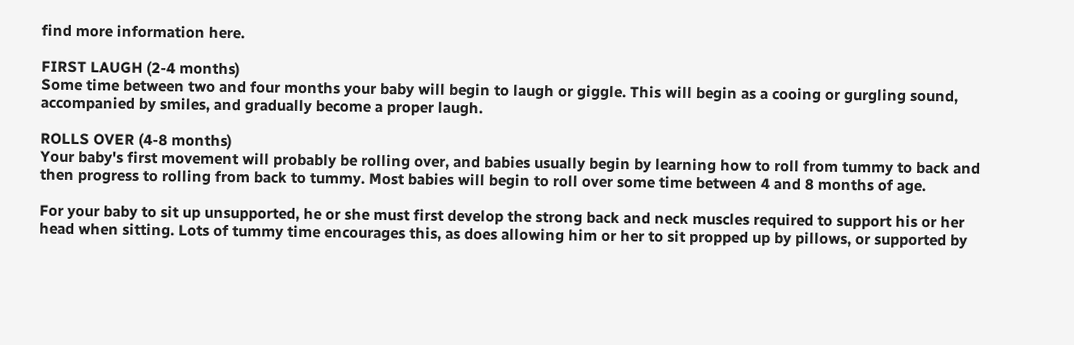find more information here.

FIRST LAUGH (2-4 months)
Some time between two and four months your baby will begin to laugh or giggle. This will begin as a cooing or gurgling sound, accompanied by smiles, and gradually become a proper laugh.

ROLLS OVER (4-8 months)
Your baby's first movement will probably be rolling over, and babies usually begin by learning how to roll from tummy to back and then progress to rolling from back to tummy. Most babies will begin to roll over some time between 4 and 8 months of age.

For your baby to sit up unsupported, he or she must first develop the strong back and neck muscles required to support his or her head when sitting. Lots of tummy time encourages this, as does allowing him or her to sit propped up by pillows, or supported by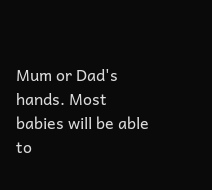Mum or Dad's hands. Most babies will be able to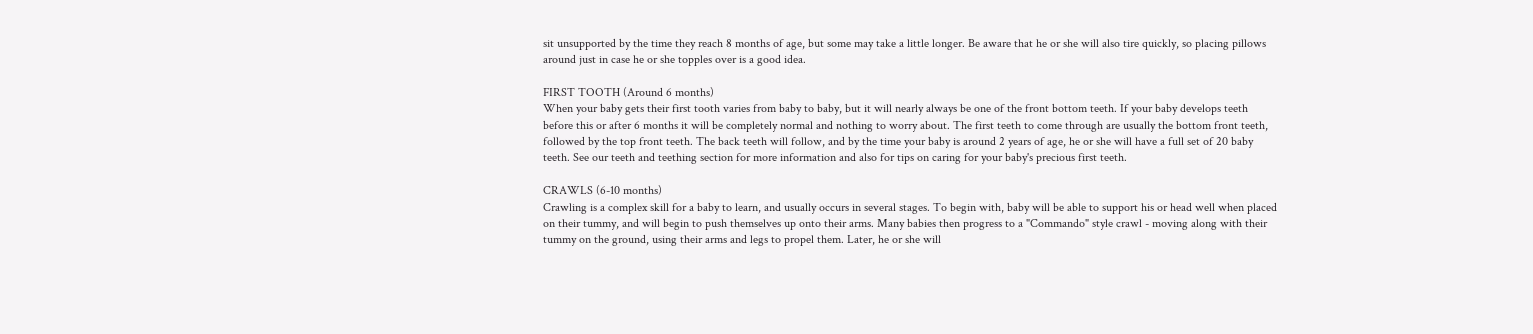sit unsupported by the time they reach 8 months of age, but some may take a little longer. Be aware that he or she will also tire quickly, so placing pillows around just in case he or she topples over is a good idea.

FIRST TOOTH (Around 6 months)
When your baby gets their first tooth varies from baby to baby, but it will nearly always be one of the front bottom teeth. If your baby develops teeth before this or after 6 months it will be completely normal and nothing to worry about. The first teeth to come through are usually the bottom front teeth, followed by the top front teeth. The back teeth will follow, and by the time your baby is around 2 years of age, he or she will have a full set of 20 baby teeth. See our teeth and teething section for more information and also for tips on caring for your baby's precious first teeth.

CRAWLS (6-10 months)
Crawling is a complex skill for a baby to learn, and usually occurs in several stages. To begin with, baby will be able to support his or head well when placed on their tummy, and will begin to push themselves up onto their arms. Many babies then progress to a "Commando" style crawl - moving along with their tummy on the ground, using their arms and legs to propel them. Later, he or she will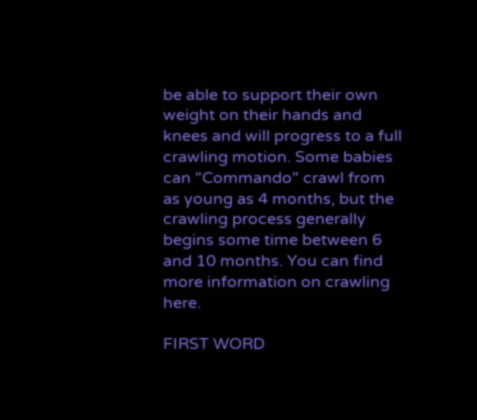be able to support their own weight on their hands and knees and will progress to a full crawling motion. Some babies can "Commando" crawl from as young as 4 months, but the crawling process generally begins some time between 6 and 10 months. You can find more information on crawling here.

FIRST WORD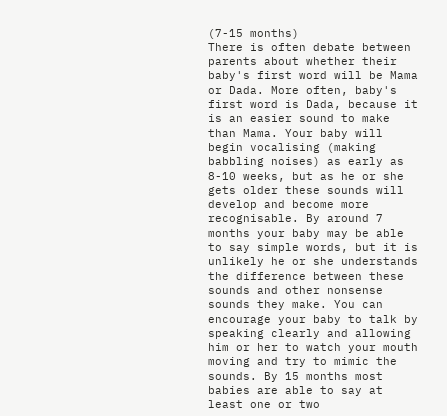(7-15 months)
There is often debate between parents about whether their baby's first word will be Mama or Dada. More often, baby's first word is Dada, because it is an easier sound to make than Mama. Your baby will begin vocalising (making babbling noises) as early as 8-10 weeks, but as he or she gets older these sounds will develop and become more recognisable. By around 7 months your baby may be able to say simple words, but it is unlikely he or she understands the difference between these sounds and other nonsense sounds they make. You can encourage your baby to talk by speaking clearly and allowing him or her to watch your mouth moving and try to mimic the sounds. By 15 months most babies are able to say at least one or two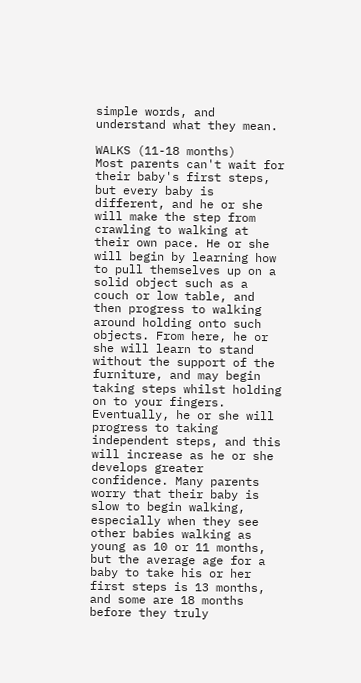simple words, and understand what they mean.

WALKS (11-18 months)
Most parents can't wait for their baby's first steps, but every baby is different, and he or she will make the step from crawling to walking at their own pace. He or she will begin by learning how to pull themselves up on a solid object such as a couch or low table, and then progress to walking around holding onto such objects. From here, he or she will learn to stand without the support of the furniture, and may begin taking steps whilst holding on to your fingers. Eventually, he or she will progress to taking independent steps, and this will increase as he or she develops greater confidence. Many parents worry that their baby is slow to begin walking, especially when they see other babies walking as young as 10 or 11 months, but the average age for a baby to take his or her first steps is 13 months, and some are 18 months before they truly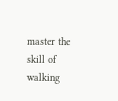master the skill of walking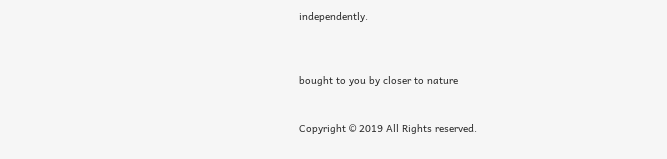independently.



bought to you by closer to nature


Copyright © 2019 All Rights reserved.